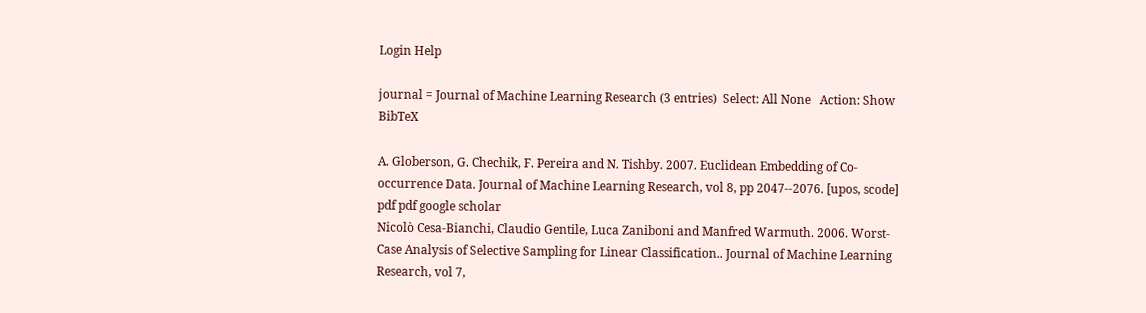Login Help

journal = Journal of Machine Learning Research (3 entries)  Select: All None   Action: Show BibTeX

A. Globerson, G. Chechik, F. Pereira and N. Tishby. 2007. Euclidean Embedding of Co-occurrence Data. Journal of Machine Learning Research, vol 8, pp 2047--2076. [upos, scode] pdf pdf google scholar
Nicolò Cesa-Bianchi, Claudio Gentile, Luca Zaniboni and Manfred Warmuth. 2006. Worst-Case Analysis of Selective Sampling for Linear Classification.. Journal of Machine Learning Research, vol 7,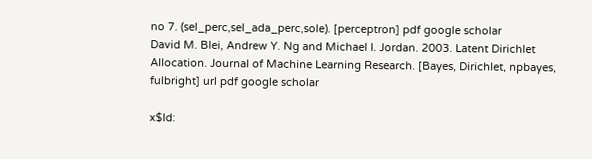no 7. (sel_perc,sel_ada_perc,sole). [perceptron] pdf google scholar
David M. Blei, Andrew Y. Ng and Michael I. Jordan. 2003. Latent Dirichlet Allocation. Journal of Machine Learning Research. [Bayes, Dirichlet, npbayes, fulbright] url pdf google scholar

x$Id: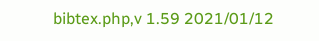bibtex.php,v 1.59 2021/01/12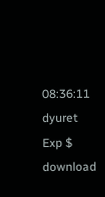08:36:11 dyuret Exp $   download